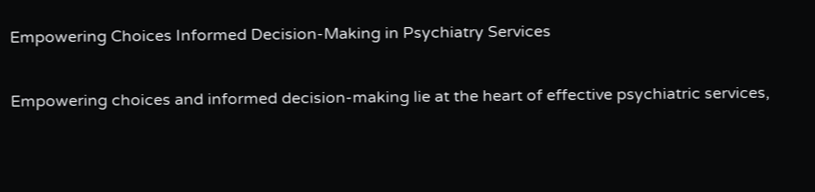Empowering Choices Informed Decision-Making in Psychiatry Services

Empowering choices and informed decision-making lie at the heart of effective psychiatric services,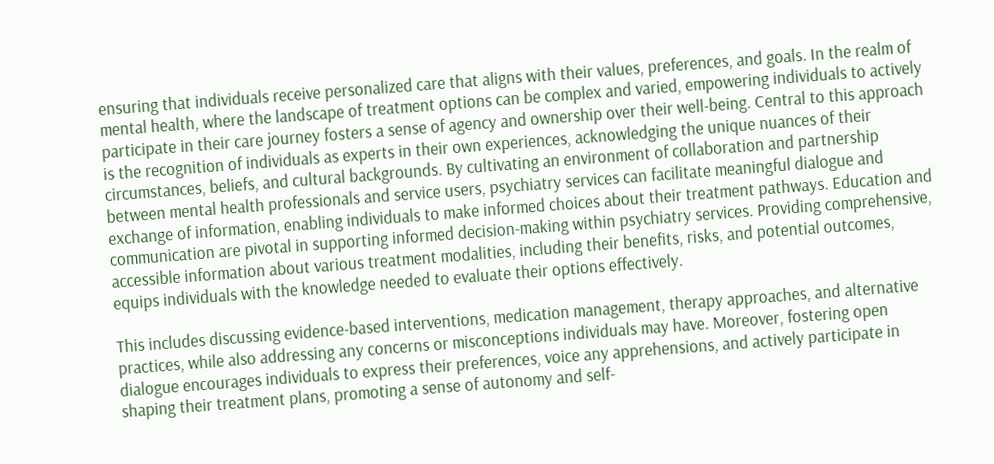ensuring that individuals receive personalized care that aligns with their values, preferences, and goals. In the realm of mental health, where the landscape of treatment options can be complex and varied, empowering individuals to actively participate in their care journey fosters a sense of agency and ownership over their well-being. Central to this approach is the recognition of individuals as experts in their own experiences, acknowledging the unique nuances of their circumstances, beliefs, and cultural backgrounds. By cultivating an environment of collaboration and partnership between mental health professionals and service users, psychiatry services can facilitate meaningful dialogue and exchange of information, enabling individuals to make informed choices about their treatment pathways. Education and communication are pivotal in supporting informed decision-making within psychiatry services. Providing comprehensive, accessible information about various treatment modalities, including their benefits, risks, and potential outcomes, equips individuals with the knowledge needed to evaluate their options effectively.

This includes discussing evidence-based interventions, medication management, therapy approaches, and alternative practices, while also addressing any concerns or misconceptions individuals may have. Moreover, fostering open dialogue encourages individuals to express their preferences, voice any apprehensions, and actively participate in shaping their treatment plans, promoting a sense of autonomy and self-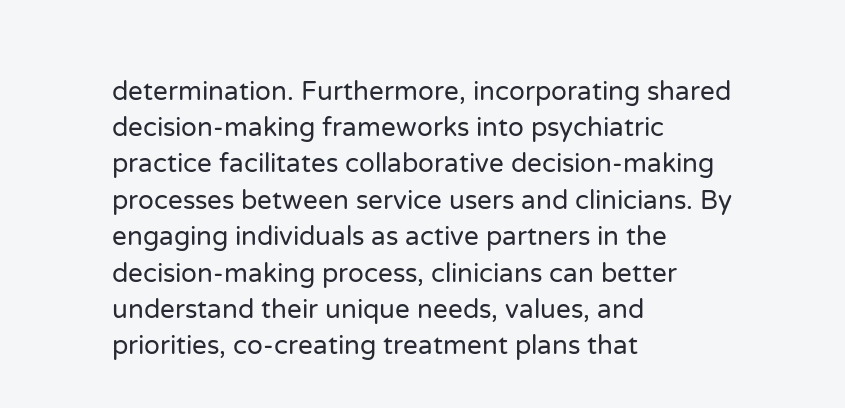determination. Furthermore, incorporating shared decision-making frameworks into psychiatric practice facilitates collaborative decision-making processes between service users and clinicians. By engaging individuals as active partners in the decision-making process, clinicians can better understand their unique needs, values, and priorities, co-creating treatment plans that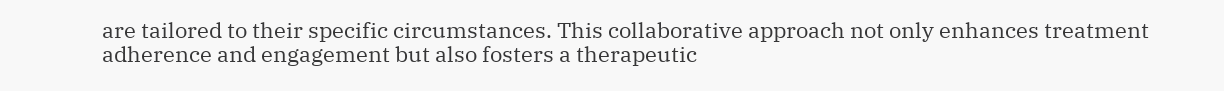are tailored to their specific circumstances. This collaborative approach not only enhances treatment adherence and engagement but also fosters a therapeutic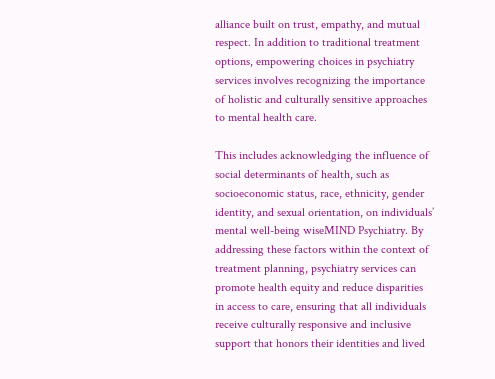alliance built on trust, empathy, and mutual respect. In addition to traditional treatment options, empowering choices in psychiatry services involves recognizing the importance of holistic and culturally sensitive approaches to mental health care.

This includes acknowledging the influence of social determinants of health, such as socioeconomic status, race, ethnicity, gender identity, and sexual orientation, on individuals’ mental well-being wiseMIND Psychiatry. By addressing these factors within the context of treatment planning, psychiatry services can promote health equity and reduce disparities in access to care, ensuring that all individuals receive culturally responsive and inclusive support that honors their identities and lived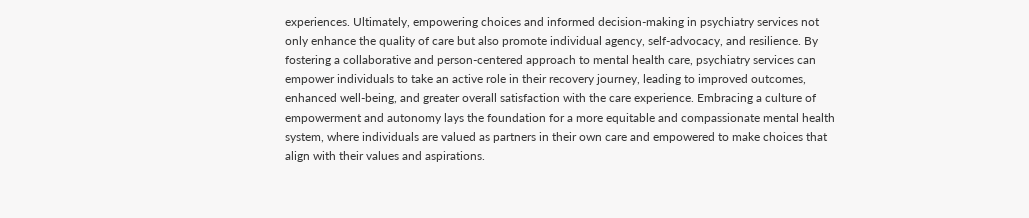experiences. Ultimately, empowering choices and informed decision-making in psychiatry services not only enhance the quality of care but also promote individual agency, self-advocacy, and resilience. By fostering a collaborative and person-centered approach to mental health care, psychiatry services can empower individuals to take an active role in their recovery journey, leading to improved outcomes, enhanced well-being, and greater overall satisfaction with the care experience. Embracing a culture of empowerment and autonomy lays the foundation for a more equitable and compassionate mental health system, where individuals are valued as partners in their own care and empowered to make choices that align with their values and aspirations.